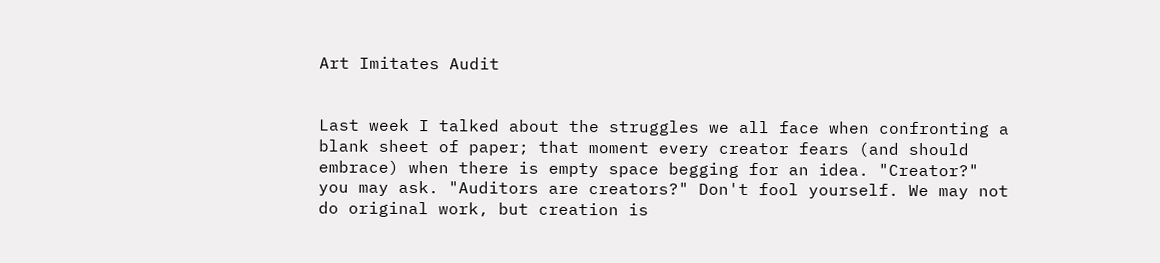Art Imitates Audit


Last week I talked about the struggles we all face when confronting a blank sheet of paper; that moment every creator fears (and should embrace) when there is empty space begging for an idea. "Creator?" you may ask. "Auditors are creators?" Don't fool yourself. We may not do original work, but creation is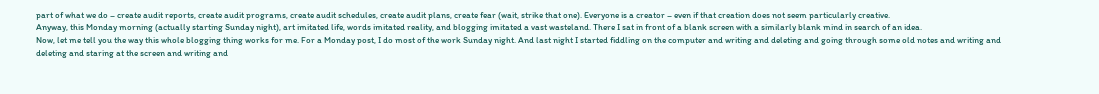part of what we do – create audit reports, create audit programs, create audit schedules, create audit plans, create fear (wait, strike that one). Everyone is a creator – even if that creation does not seem particularly creative.
Anyway, this Monday morning (actually starting Sunday night), art imitated life, words imitated reality, and blogging imitated a vast wasteland. There I sat in front of a blank screen with a similarly blank mind in search of an idea.
Now, let me tell you the way this whole blogging thing works for me. For a Monday post, I do most of the work Sunday night. And last night I started fiddling on the computer and writing and deleting and going through some old notes and writing and deleting and staring at the screen and writing and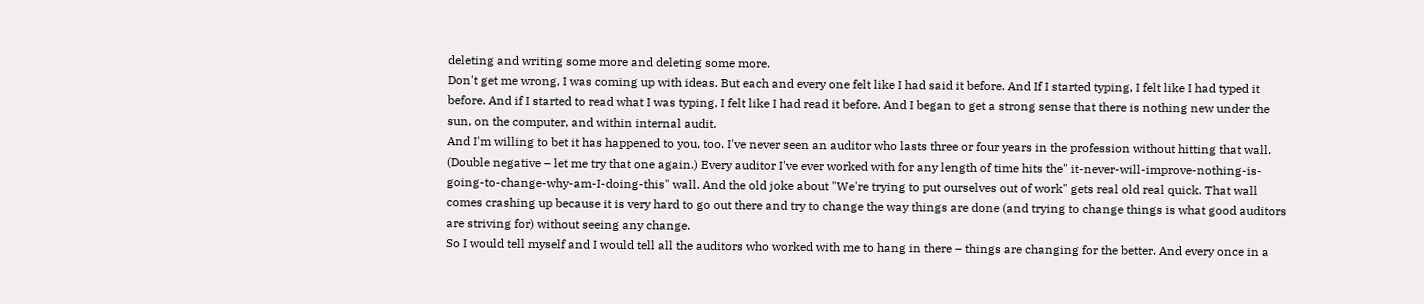deleting and writing some more and deleting some more.
Don't get me wrong, I was coming up with ideas. But each and every one felt like I had said it before. And If I started typing, I felt like I had typed it before. And if I started to read what I was typing, I felt like I had read it before. And I began to get a strong sense that there is nothing new under the sun, on the computer, and within internal audit.
And I'm willing to bet it has happened to you, too. I've never seen an auditor who lasts three or four years in the profession without hitting that wall. (Double negative – let me try that one again.) Every auditor I've ever worked with for any length of time hits the" it-never-will-improve-nothing-is-going-to-change-why-am-I-doing-this" wall. And the old joke about "We're trying to put ourselves out of work" gets real old real quick. That wall comes crashing up because it is very hard to go out there and try to change the way things are done (and trying to change things is what good auditors are striving for) without seeing any change.
So I would tell myself and I would tell all the auditors who worked with me to hang in there – things are changing for the better. And every once in a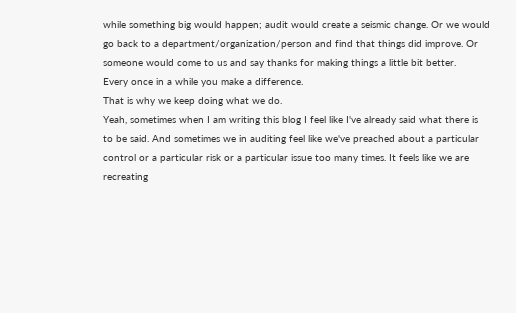while something big would happen; audit would create a seismic change. Or we would go back to a department/organization/person and find that things did improve. Or someone would come to us and say thanks for making things a little bit better.
Every once in a while you make a difference.
That is why we keep doing what we do.
Yeah, sometimes when I am writing this blog I feel like I've already said what there is to be said. And sometimes we in auditing feel like we've preached about a particular control or a particular risk or a particular issue too many times. It feels like we are recreating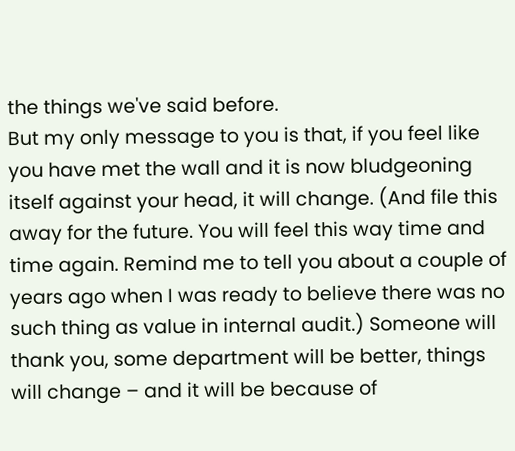the things we've said before.
But my only message to you is that, if you feel like you have met the wall and it is now bludgeoning itself against your head, it will change. (And file this away for the future. You will feel this way time and time again. Remind me to tell you about a couple of years ago when I was ready to believe there was no such thing as value in internal audit.) Someone will thank you, some department will be better, things will change – and it will be because of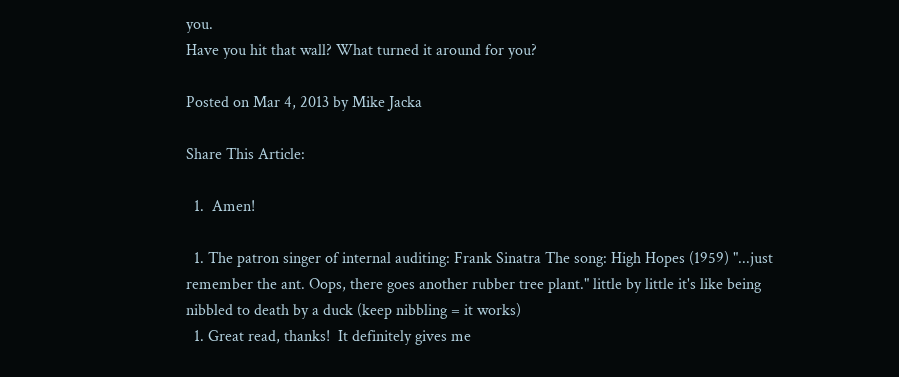you.
Have you hit that wall? What turned it around for you?

Posted on Mar 4, 2013 by Mike Jacka

Share This Article:

  1.  Amen!

  1. The patron singer of internal auditing: Frank Sinatra The song: High Hopes (1959) "...just remember the ant. Oops, there goes another rubber tree plant." little by little it's like being nibbled to death by a duck (keep nibbling = it works)
  1. Great read, thanks!  It definitely gives me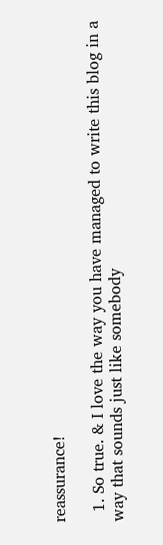reassurance!

  1. So true. & I love the way you have managed to write this blog in a way that sounds just like somebody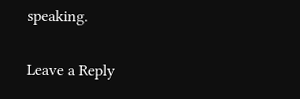speaking.

Leave a Reply